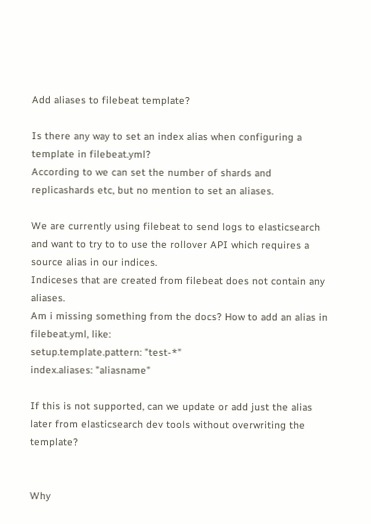Add aliases to filebeat template?

Is there any way to set an index alias when configuring a template in filebeat.yml?
According to we can set the number of shards and replicashards etc, but no mention to set an aliases.

We are currently using filebeat to send logs to elasticsearch and want to try to to use the rollover API which requires a source alias in our indices.
Indiceses that are created from filebeat does not contain any aliases.
Am i missing something from the docs? How to add an alias in filebeat.yml, like:
setup.template.pattern: "test-*"
index.aliases: "aliasname"

If this is not supported, can we update or add just the alias later from elasticsearch dev tools without overwriting the template?


Why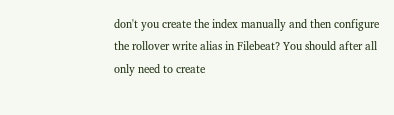don't you create the index manually and then configure the rollover write alias in Filebeat? You should after all only need to create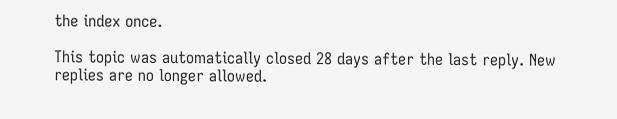the index once.

This topic was automatically closed 28 days after the last reply. New replies are no longer allowed.